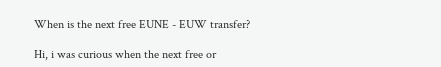When is the next free EUNE - EUW transfer?

Hi, i was curious when the next free or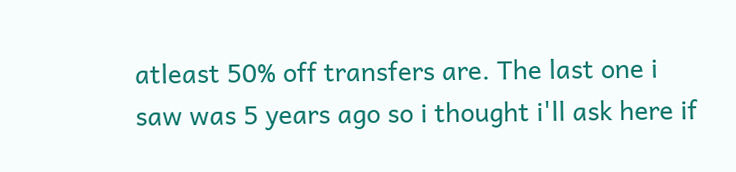atleast 50% off transfers are. The last one i saw was 5 years ago so i thought i'll ask here if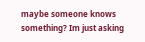maybe someone knows something? Im just asking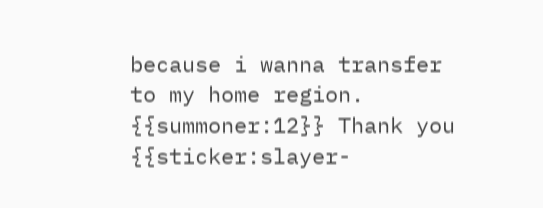because i wanna transfer to my home region. {{summoner:12}} Thank you {{sticker:slayer-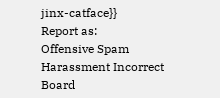jinx-catface}}
Report as:
Offensive Spam Harassment Incorrect Board